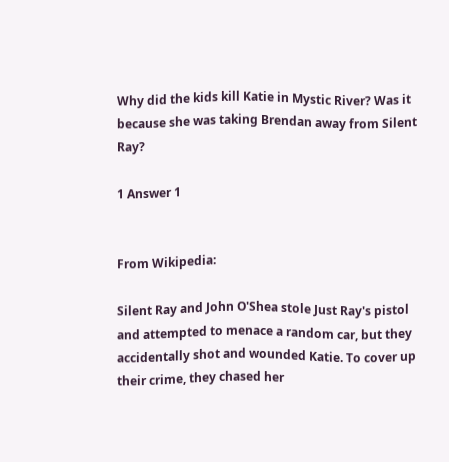Why did the kids kill Katie in Mystic River? Was it because she was taking Brendan away from Silent Ray?

1 Answer 1


From Wikipedia:

Silent Ray and John O'Shea stole Just Ray's pistol and attempted to menace a random car, but they accidentally shot and wounded Katie. To cover up their crime, they chased her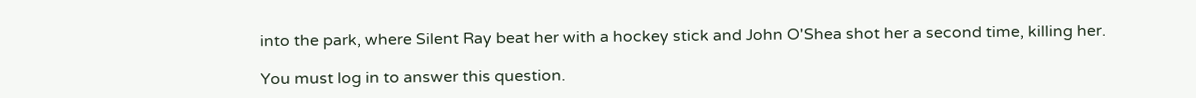into the park, where Silent Ray beat her with a hockey stick and John O'Shea shot her a second time, killing her.

You must log in to answer this question.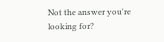Not the answer you're looking for?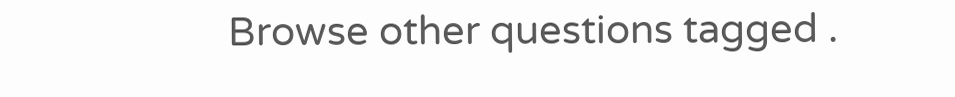Browse other questions tagged .